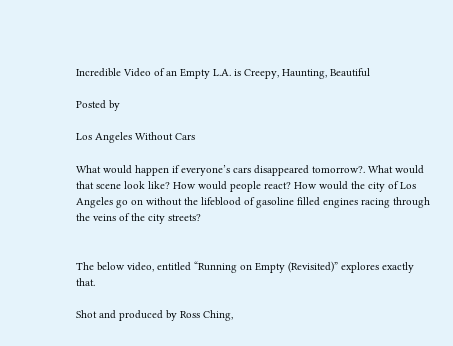Incredible Video of an Empty L.A. is Creepy, Haunting, Beautiful

Posted by

Los Angeles Without Cars

What would happen if everyone’s cars disappeared tomorrow?. What would that scene look like? How would people react? How would the city of Los Angeles go on without the lifeblood of gasoline filled engines racing through the veins of the city streets?


The below video, entitled “Running on Empty (Revisited)” explores exactly that.

Shot and produced by Ross Ching,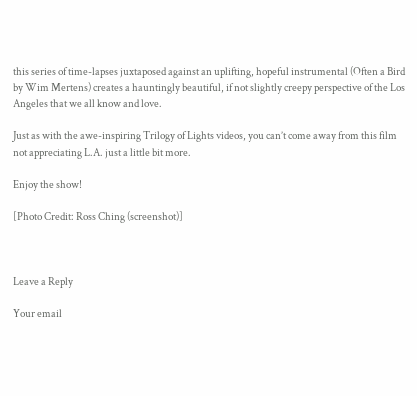this series of time-lapses juxtaposed against an uplifting, hopeful instrumental (Often a Bird by Wim Mertens) creates a hauntingly beautiful, if not slightly creepy perspective of the Los Angeles that we all know and love.

Just as with the awe-inspiring Trilogy of Lights videos, you can’t come away from this film not appreciating L.A. just a little bit more.

Enjoy the show!

[Photo Credit: Ross Ching (screenshot)]



Leave a Reply

Your email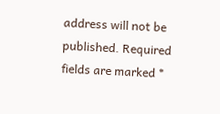address will not be published. Required fields are marked *